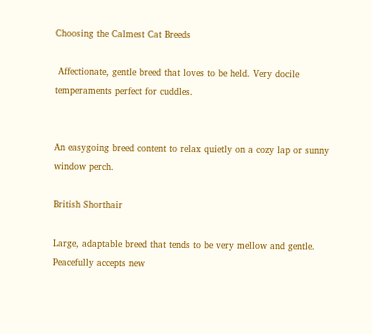Choosing the Calmest Cat Breeds

 Affectionate, gentle breed that loves to be held. Very docile temperaments perfect for cuddles.


An easygoing breed content to relax quietly on a cozy lap or sunny window perch.

British Shorthair

Large, adaptable breed that tends to be very mellow and gentle. Peacefully accepts new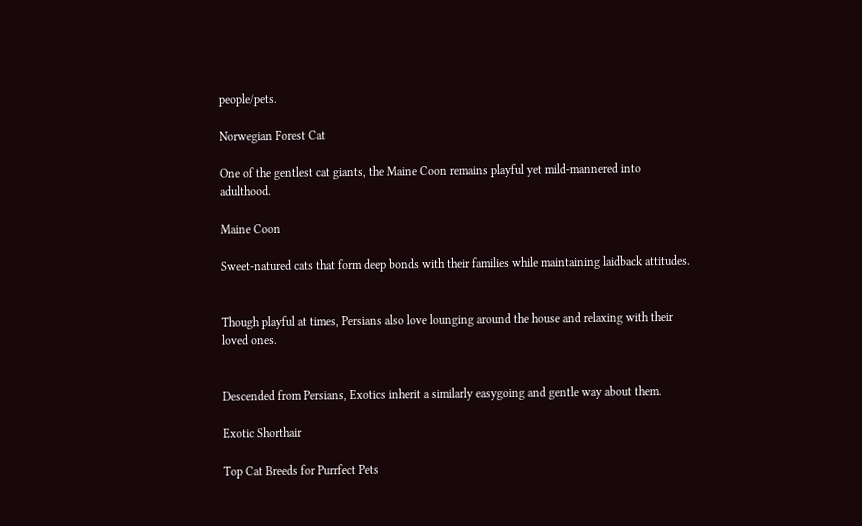people/pets.

Norwegian Forest Cat

One of the gentlest cat giants, the Maine Coon remains playful yet mild-mannered into adulthood.

Maine Coon

Sweet-natured cats that form deep bonds with their families while maintaining laidback attitudes.


Though playful at times, Persians also love lounging around the house and relaxing with their loved ones.


Descended from Persians, Exotics inherit a similarly easygoing and gentle way about them.

Exotic Shorthair

Top Cat Breeds for Purrfect Pets